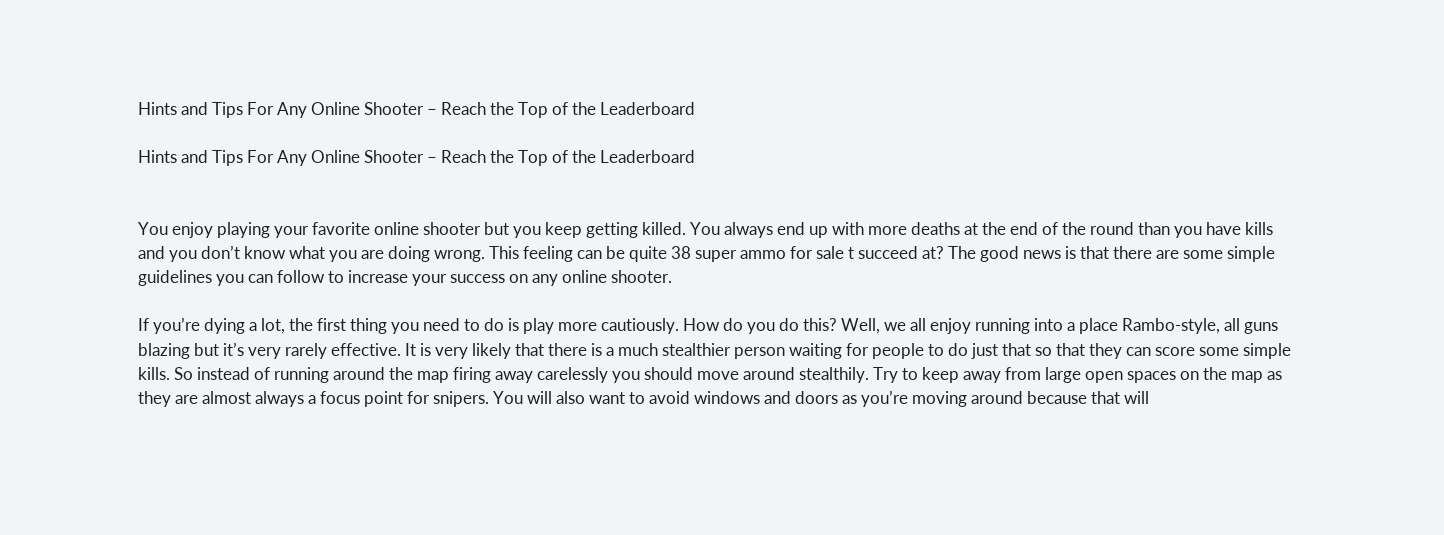Hints and Tips For Any Online Shooter – Reach the Top of the Leaderboard

Hints and Tips For Any Online Shooter – Reach the Top of the Leaderboard


You enjoy playing your favorite online shooter but you keep getting killed. You always end up with more deaths at the end of the round than you have kills and you don’t know what you are doing wrong. This feeling can be quite 38 super ammo for sale t succeed at? The good news is that there are some simple guidelines you can follow to increase your success on any online shooter.

If you’re dying a lot, the first thing you need to do is play more cautiously. How do you do this? Well, we all enjoy running into a place Rambo-style, all guns blazing but it’s very rarely effective. It is very likely that there is a much stealthier person waiting for people to do just that so that they can score some simple kills. So instead of running around the map firing away carelessly you should move around stealthily. Try to keep away from large open spaces on the map as they are almost always a focus point for snipers. You will also want to avoid windows and doors as you’re moving around because that will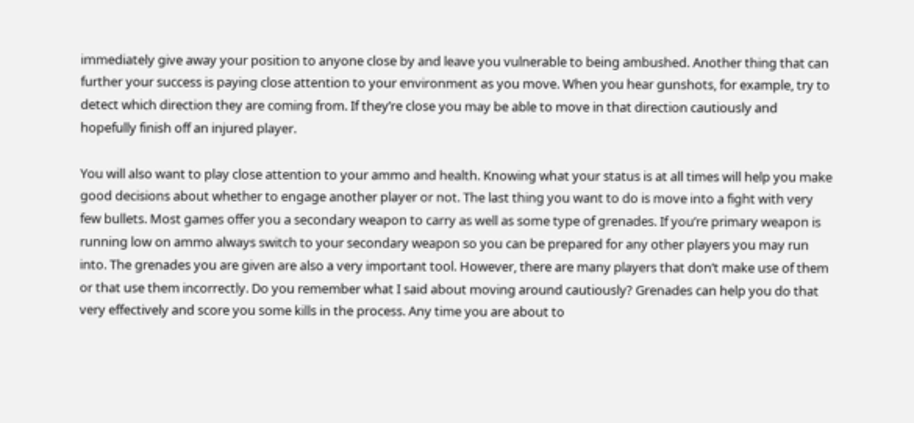immediately give away your position to anyone close by and leave you vulnerable to being ambushed. Another thing that can further your success is paying close attention to your environment as you move. When you hear gunshots, for example, try to detect which direction they are coming from. If they’re close you may be able to move in that direction cautiously and hopefully finish off an injured player.

You will also want to play close attention to your ammo and health. Knowing what your status is at all times will help you make good decisions about whether to engage another player or not. The last thing you want to do is move into a fight with very few bullets. Most games offer you a secondary weapon to carry as well as some type of grenades. If you’re primary weapon is running low on ammo always switch to your secondary weapon so you can be prepared for any other players you may run into. The grenades you are given are also a very important tool. However, there are many players that don’t make use of them or that use them incorrectly. Do you remember what I said about moving around cautiously? Grenades can help you do that very effectively and score you some kills in the process. Any time you are about to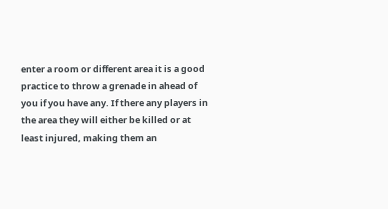enter a room or different area it is a good practice to throw a grenade in ahead of you if you have any. If there any players in the area they will either be killed or at least injured, making them an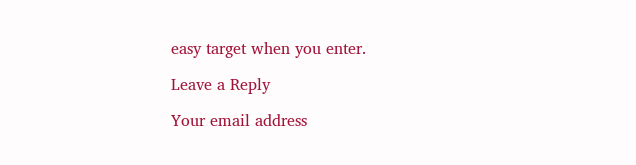easy target when you enter.

Leave a Reply

Your email address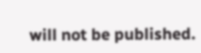will not be published.